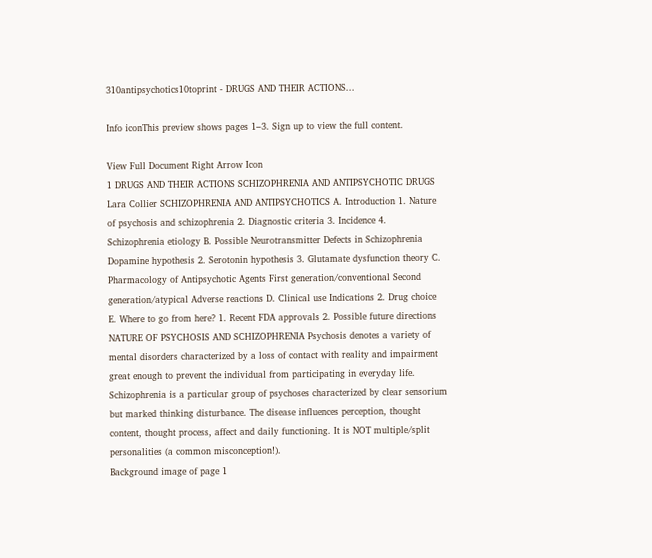310antipsychotics10toprint - DRUGS AND THEIR ACTIONS...

Info iconThis preview shows pages 1–3. Sign up to view the full content.

View Full Document Right Arrow Icon
1 DRUGS AND THEIR ACTIONS SCHIZOPHRENIA AND ANTIPSYCHOTIC DRUGS Lara Collier SCHIZOPHRENIA AND ANTIPSYCHOTICS A. Introduction 1. Nature of psychosis and schizophrenia 2. Diagnostic criteria 3. Incidence 4. Schizophrenia etiology B. Possible Neurotransmitter Defects in Schizophrenia Dopamine hypothesis 2. Serotonin hypothesis 3. Glutamate dysfunction theory C. Pharmacology of Antipsychotic Agents First generation/conventional Second generation/atypical Adverse reactions D. Clinical use Indications 2. Drug choice E. Where to go from here? 1. Recent FDA approvals 2. Possible future directions NATURE OF PSYCHOSIS AND SCHIZOPHRENIA Psychosis denotes a variety of mental disorders characterized by a loss of contact with reality and impairment great enough to prevent the individual from participating in everyday life. Schizophrenia is a particular group of psychoses characterized by clear sensorium but marked thinking disturbance. The disease influences perception, thought content, thought process, affect and daily functioning. It is NOT multiple/split personalities (a common misconception!).
Background image of page 1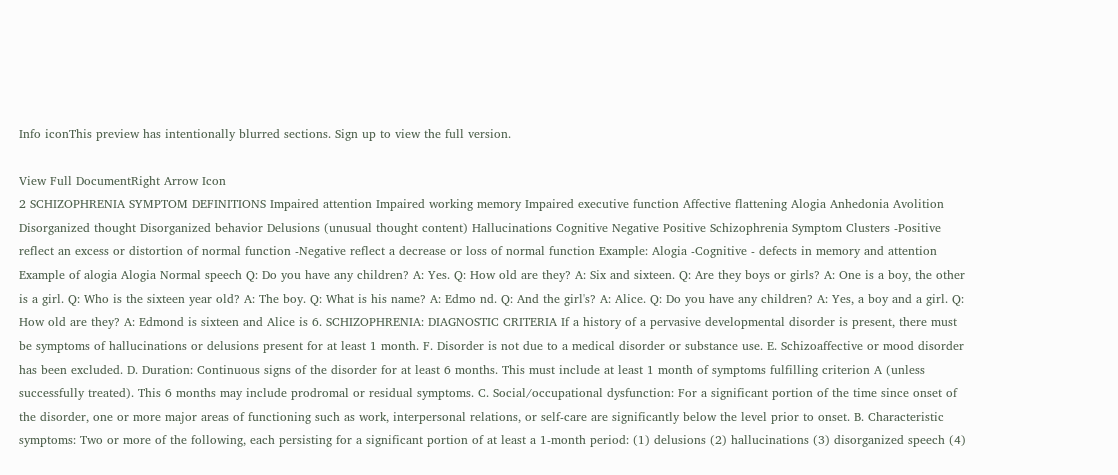Info iconThis preview has intentionally blurred sections. Sign up to view the full version.

View Full DocumentRight Arrow Icon
2 SCHIZOPHRENIA SYMPTOM DEFINITIONS Impaired attention Impaired working memory Impaired executive function Affective flattening Alogia Anhedonia Avolition Disorganized thought Disorganized behavior Delusions (unusual thought content) Hallucinations Cognitive Negative Positive Schizophrenia Symptom Clusters -Positive reflect an excess or distortion of normal function -Negative reflect a decrease or loss of normal function Example: Alogia -Cognitive - defects in memory and attention Example of alogia Alogia Normal speech Q: Do you have any children? A: Yes. Q: How old are they? A: Six and sixteen. Q: Are they boys or girls? A: One is a boy, the other is a girl. Q: Who is the sixteen year old? A: The boy. Q: What is his name? A: Edmo nd. Q: And the girl's? A: Alice. Q: Do you have any children? A: Yes, a boy and a girl. Q: How old are they? A: Edmond is sixteen and Alice is 6. SCHIZOPHRENIA: DIAGNOSTIC CRITERIA If a history of a pervasive developmental disorder is present, there must be symptoms of hallucinations or delusions present for at least 1 month. F. Disorder is not due to a medical disorder or substance use. E. Schizoaffective or mood disorder has been excluded. D. Duration: Continuous signs of the disorder for at least 6 months. This must include at least 1 month of symptoms fulfilling criterion A (unless successfully treated). This 6 months may include prodromal or residual symptoms. C. Social/occupational dysfunction: For a significant portion of the time since onset of the disorder, one or more major areas of functioning such as work, interpersonal relations, or self-care are significantly below the level prior to onset. B. Characteristic symptoms: Two or more of the following, each persisting for a significant portion of at least a 1-month period: (1) delusions (2) hallucinations (3) disorganized speech (4)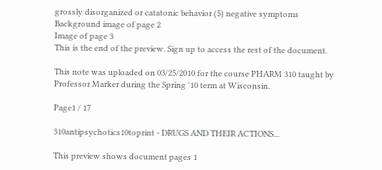grossly disorganized or catatonic behavior (5) negative symptoms
Background image of page 2
Image of page 3
This is the end of the preview. Sign up to access the rest of the document.

This note was uploaded on 03/25/2010 for the course PHARM 310 taught by Professor Marker during the Spring '10 term at Wisconsin.

Page1 / 17

310antipsychotics10toprint - DRUGS AND THEIR ACTIONS...

This preview shows document pages 1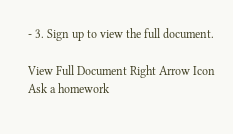- 3. Sign up to view the full document.

View Full Document Right Arrow Icon
Ask a homework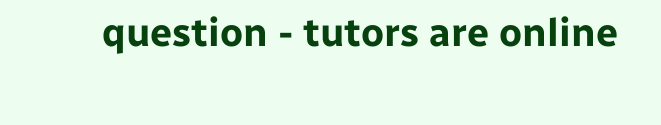question - tutors are online